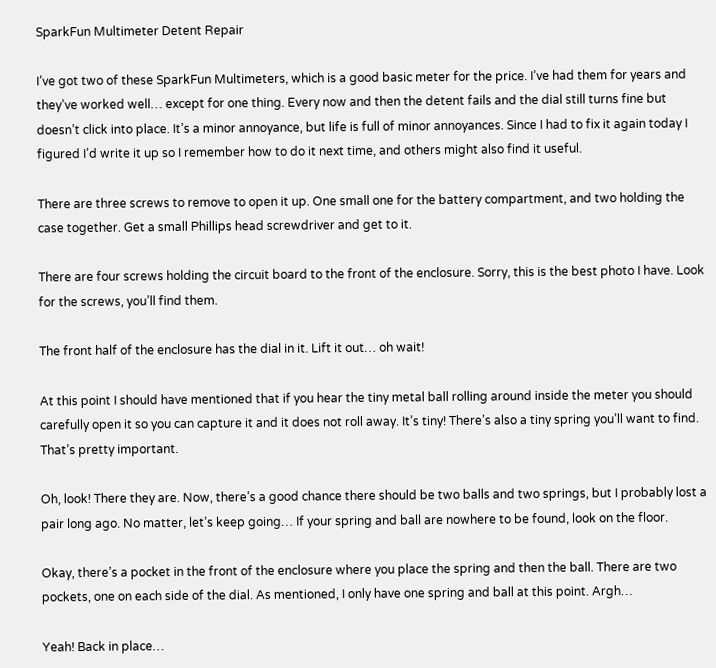SparkFun Multimeter Detent Repair

I’ve got two of these SparkFun Multimeters, which is a good basic meter for the price. I’ve had them for years and they’ve worked well… except for one thing. Every now and then the detent fails and the dial still turns fine but doesn’t click into place. It’s a minor annoyance, but life is full of minor annoyances. Since I had to fix it again today I figured I’d write it up so I remember how to do it next time, and others might also find it useful.

There are three screws to remove to open it up. One small one for the battery compartment, and two holding the case together. Get a small Phillips head screwdriver and get to it.

There are four screws holding the circuit board to the front of the enclosure. Sorry, this is the best photo I have. Look for the screws, you’ll find them.

The front half of the enclosure has the dial in it. Lift it out… oh wait!

At this point I should have mentioned that if you hear the tiny metal ball rolling around inside the meter you should carefully open it so you can capture it and it does not roll away. It’s tiny! There’s also a tiny spring you’ll want to find. That’s pretty important.

Oh, look! There they are. Now, there’s a good chance there should be two balls and two springs, but I probably lost a pair long ago. No matter, let’s keep going… If your spring and ball are nowhere to be found, look on the floor.

Okay, there’s a pocket in the front of the enclosure where you place the spring and then the ball. There are two pockets, one on each side of the dial. As mentioned, I only have one spring and ball at this point. Argh…

Yeah! Back in place…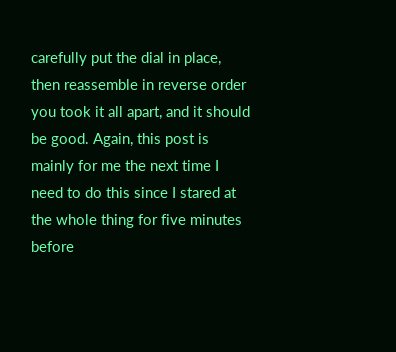carefully put the dial in place, then reassemble in reverse order you took it all apart, and it should be good. Again, this post is mainly for me the next time I need to do this since I stared at the whole thing for five minutes before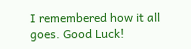I remembered how it all goes. Good Luck!